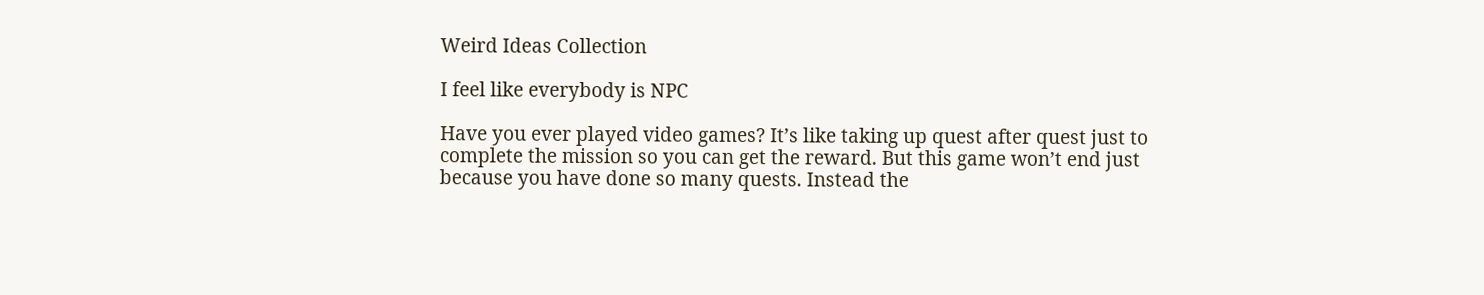Weird Ideas Collection

I feel like everybody is NPC

Have you ever played video games? It’s like taking up quest after quest just to complete the mission so you can get the reward. But this game won’t end just because you have done so many quests. Instead the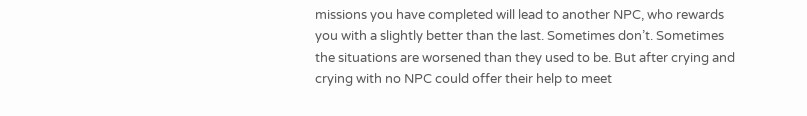missions you have completed will lead to another NPC, who rewards you with a slightly better than the last. Sometimes don’t. Sometimes the situations are worsened than they used to be. But after crying and crying with no NPC could offer their help to meet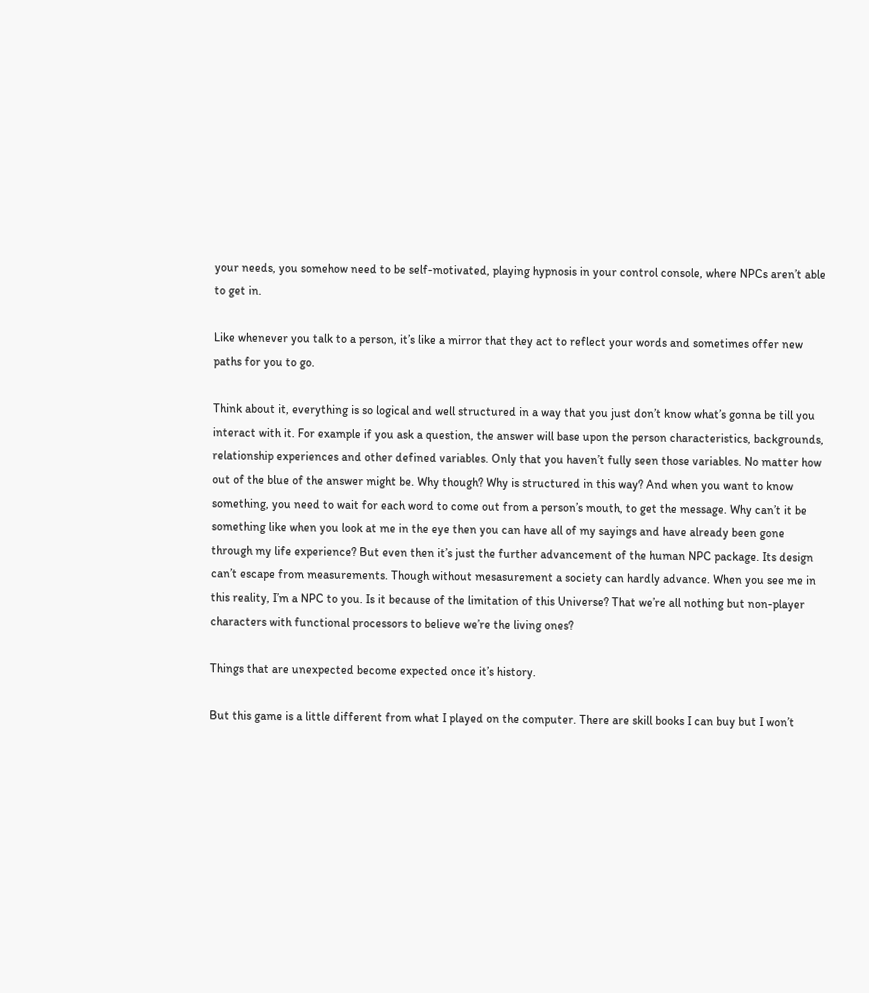your needs, you somehow need to be self-motivated, playing hypnosis in your control console, where NPCs aren’t able to get in.

Like whenever you talk to a person, it’s like a mirror that they act to reflect your words and sometimes offer new paths for you to go.

Think about it, everything is so logical and well structured in a way that you just don’t know what’s gonna be till you interact with it. For example if you ask a question, the answer will base upon the person characteristics, backgrounds, relationship experiences and other defined variables. Only that you haven’t fully seen those variables. No matter how out of the blue of the answer might be. Why though? Why is structured in this way? And when you want to know something, you need to wait for each word to come out from a person’s mouth, to get the message. Why can’t it be something like when you look at me in the eye then you can have all of my sayings and have already been gone through my life experience? But even then it’s just the further advancement of the human NPC package. Its design can’t escape from measurements. Though without mesasurement a society can hardly advance. When you see me in this reality, I’m a NPC to you. Is it because of the limitation of this Universe? That we’re all nothing but non-player characters with functional processors to believe we’re the living ones?

Things that are unexpected become expected once it’s history.

But this game is a little different from what I played on the computer. There are skill books I can buy but I won’t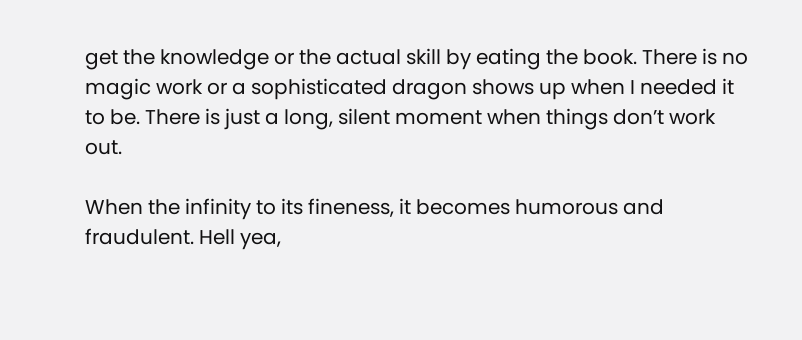get the knowledge or the actual skill by eating the book. There is no magic work or a sophisticated dragon shows up when I needed it to be. There is just a long, silent moment when things don’t work out.

When the infinity to its fineness, it becomes humorous and fraudulent. Hell yea,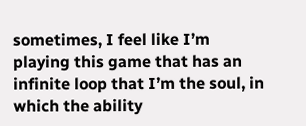sometimes, I feel like I’m playing this game that has an infinite loop that I’m the soul, in which the ability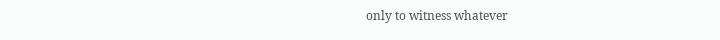only to witness whatever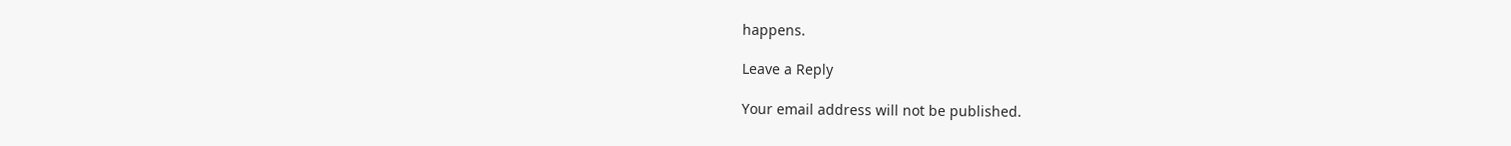happens.

Leave a Reply

Your email address will not be published.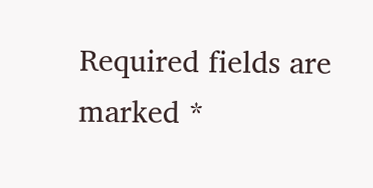Required fields are marked *